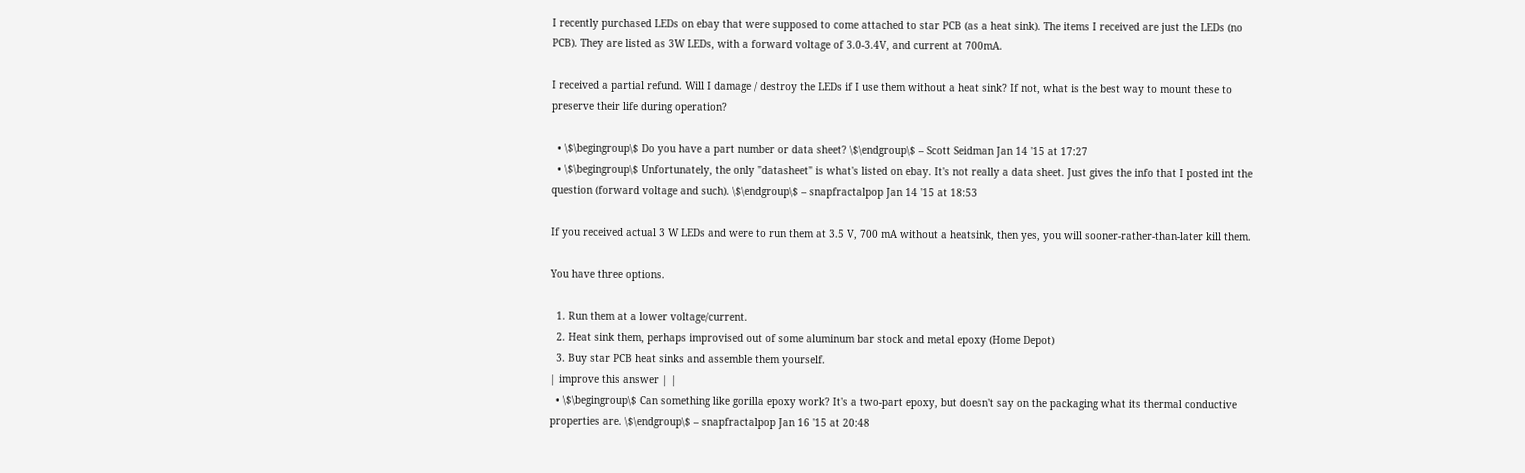I recently purchased LEDs on ebay that were supposed to come attached to star PCB (as a heat sink). The items I received are just the LEDs (no PCB). They are listed as 3W LEDs, with a forward voltage of 3.0-3.4V, and current at 700mA.

I received a partial refund. Will I damage / destroy the LEDs if I use them without a heat sink? If not, what is the best way to mount these to preserve their life during operation?

  • \$\begingroup\$ Do you have a part number or data sheet? \$\endgroup\$ – Scott Seidman Jan 14 '15 at 17:27
  • \$\begingroup\$ Unfortunately, the only "datasheet" is what's listed on ebay. It's not really a data sheet. Just gives the info that I posted int the question (forward voltage and such). \$\endgroup\$ – snapfractalpop Jan 14 '15 at 18:53

If you received actual 3 W LEDs and were to run them at 3.5 V, 700 mA without a heatsink, then yes, you will sooner-rather-than-later kill them.

You have three options.

  1. Run them at a lower voltage/current.
  2. Heat sink them, perhaps improvised out of some aluminum bar stock and metal epoxy (Home Depot)
  3. Buy star PCB heat sinks and assemble them yourself.
| improve this answer | |
  • \$\begingroup\$ Can something like gorilla epoxy work? It's a two-part epoxy, but doesn't say on the packaging what its thermal conductive properties are. \$\endgroup\$ – snapfractalpop Jan 16 '15 at 20:48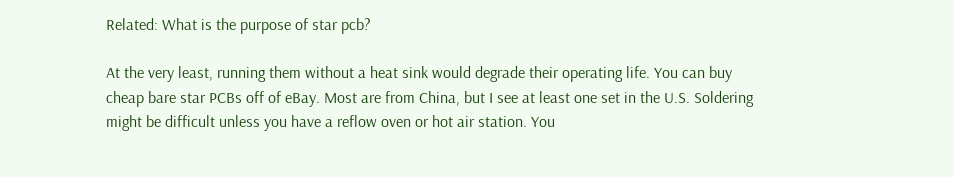Related: What is the purpose of star pcb?

At the very least, running them without a heat sink would degrade their operating life. You can buy cheap bare star PCBs off of eBay. Most are from China, but I see at least one set in the U.S. Soldering might be difficult unless you have a reflow oven or hot air station. You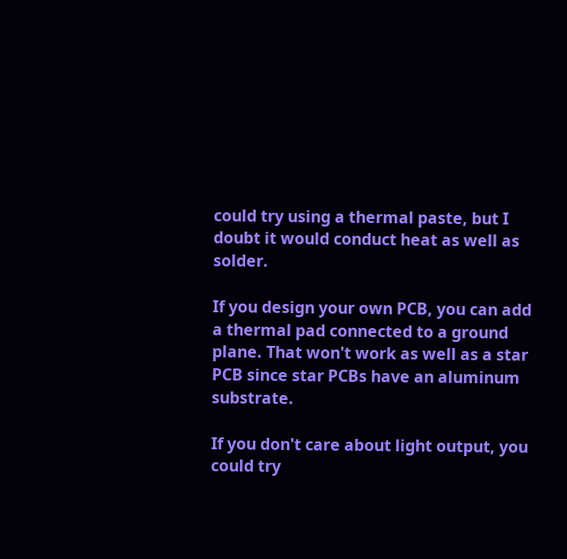could try using a thermal paste, but I doubt it would conduct heat as well as solder.

If you design your own PCB, you can add a thermal pad connected to a ground plane. That won't work as well as a star PCB since star PCBs have an aluminum substrate.

If you don't care about light output, you could try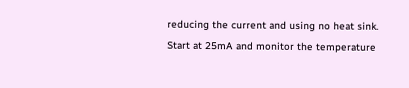reducing the current and using no heat sink. Start at 25mA and monitor the temperature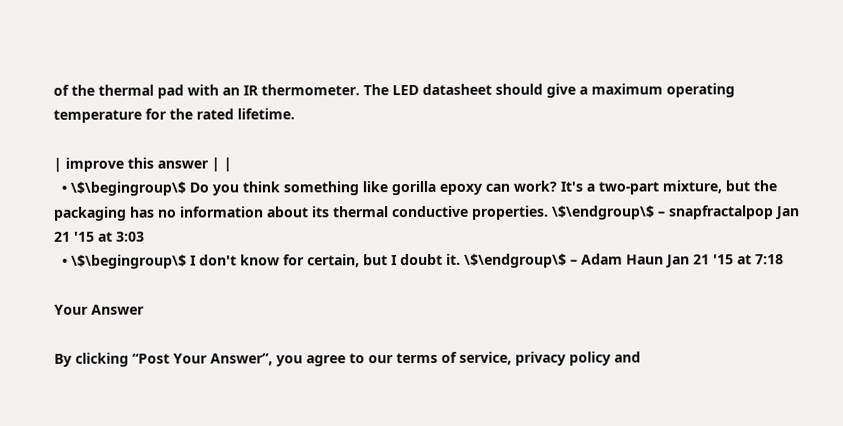of the thermal pad with an IR thermometer. The LED datasheet should give a maximum operating temperature for the rated lifetime.

| improve this answer | |
  • \$\begingroup\$ Do you think something like gorilla epoxy can work? It's a two-part mixture, but the packaging has no information about its thermal conductive properties. \$\endgroup\$ – snapfractalpop Jan 21 '15 at 3:03
  • \$\begingroup\$ I don't know for certain, but I doubt it. \$\endgroup\$ – Adam Haun Jan 21 '15 at 7:18

Your Answer

By clicking “Post Your Answer”, you agree to our terms of service, privacy policy and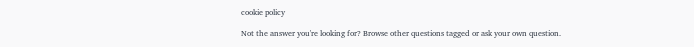cookie policy

Not the answer you're looking for? Browse other questions tagged or ask your own question.